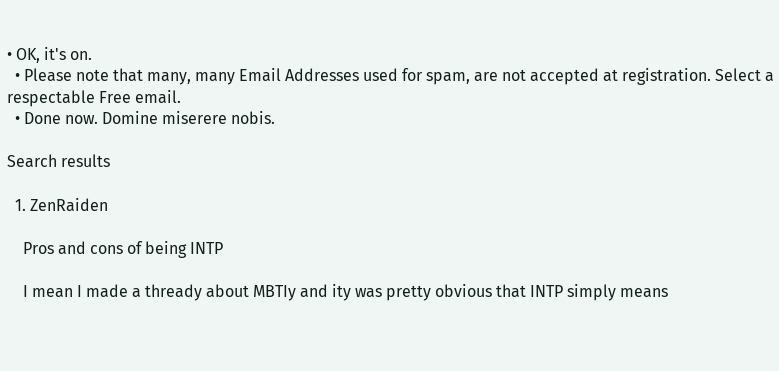• OK, it's on.
  • Please note that many, many Email Addresses used for spam, are not accepted at registration. Select a respectable Free email.
  • Done now. Domine miserere nobis.

Search results

  1. ZenRaiden

    Pros and cons of being INTP

    I mean I made a thready about MBTIy and ity was pretty obvious that INTP simply means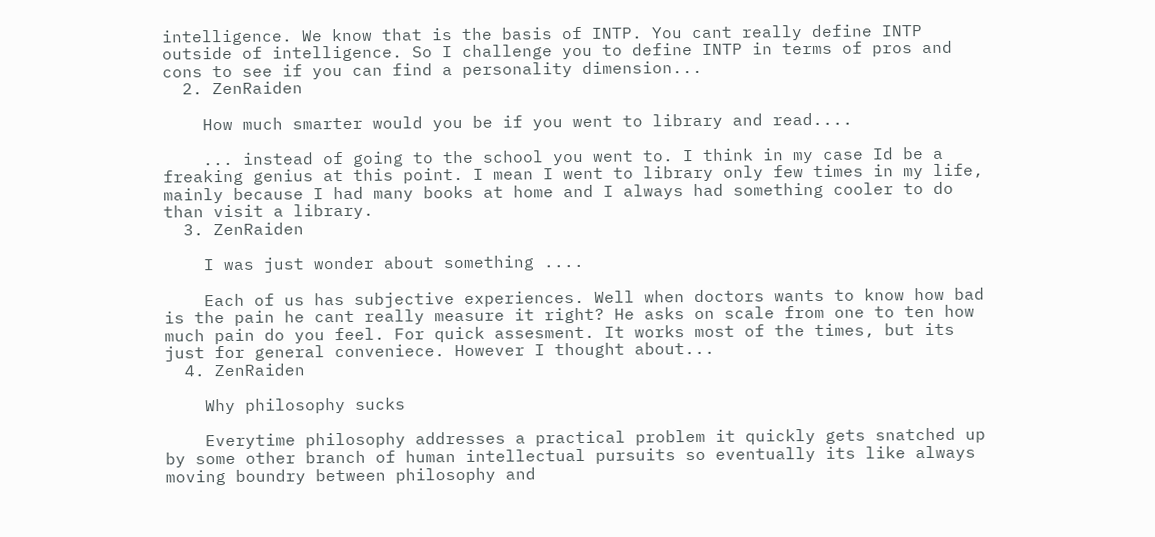intelligence. We know that is the basis of INTP. You cant really define INTP outside of intelligence. So I challenge you to define INTP in terms of pros and cons to see if you can find a personality dimension...
  2. ZenRaiden

    How much smarter would you be if you went to library and read....

    ... instead of going to the school you went to. I think in my case Id be a freaking genius at this point. I mean I went to library only few times in my life, mainly because I had many books at home and I always had something cooler to do than visit a library.
  3. ZenRaiden

    I was just wonder about something ....

    Each of us has subjective experiences. Well when doctors wants to know how bad is the pain he cant really measure it right? He asks on scale from one to ten how much pain do you feel. For quick assesment. It works most of the times, but its just for general conveniece. However I thought about...
  4. ZenRaiden

    Why philosophy sucks

    Everytime philosophy addresses a practical problem it quickly gets snatched up by some other branch of human intellectual pursuits so eventually its like always moving boundry between philosophy and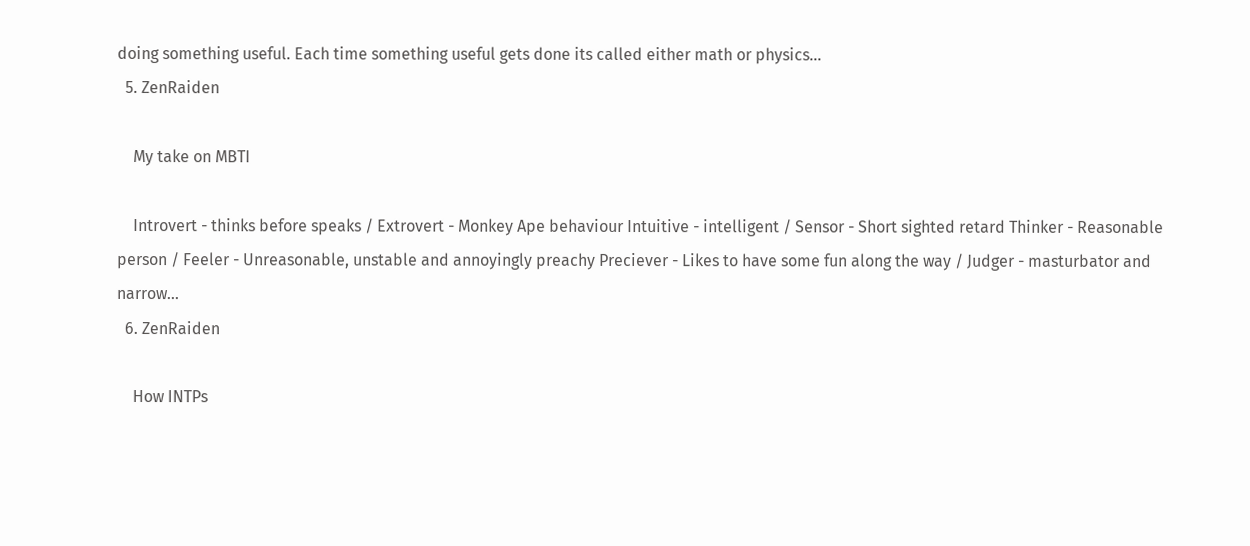doing something useful. Each time something useful gets done its called either math or physics...
  5. ZenRaiden

    My take on MBTI

    Introvert - thinks before speaks / Extrovert - Monkey Ape behaviour Intuitive - intelligent / Sensor - Short sighted retard Thinker - Reasonable person / Feeler - Unreasonable, unstable and annoyingly preachy Preciever - Likes to have some fun along the way / Judger - masturbator and narrow...
  6. ZenRaiden

    How INTPs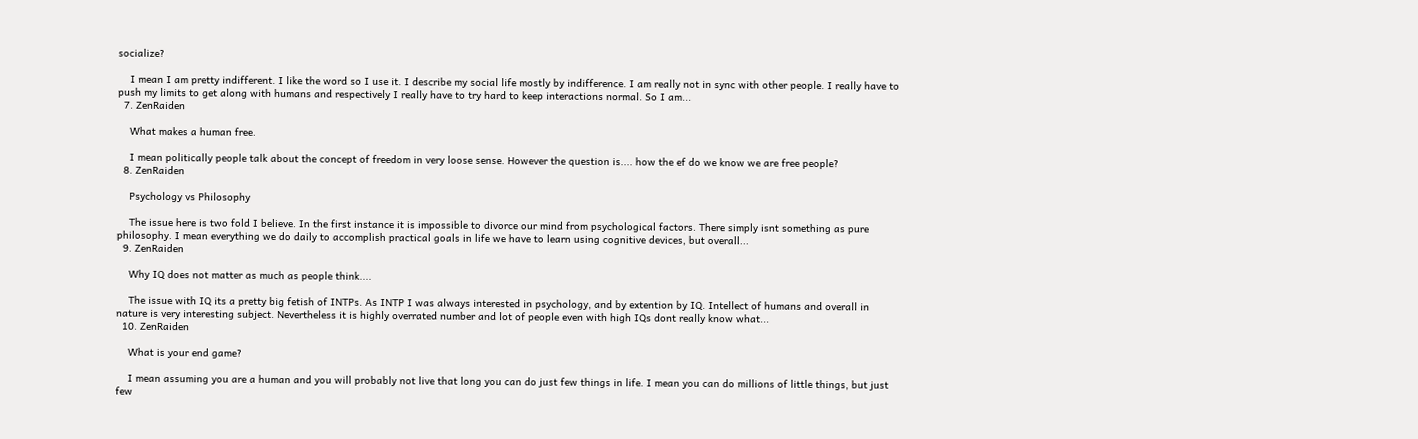socialize?

    I mean I am pretty indifferent. I like the word so I use it. I describe my social life mostly by indifference. I am really not in sync with other people. I really have to push my limits to get along with humans and respectively I really have to try hard to keep interactions normal. So I am...
  7. ZenRaiden

    What makes a human free.

    I mean politically people talk about the concept of freedom in very loose sense. However the question is.... how the ef do we know we are free people?
  8. ZenRaiden

    Psychology vs Philosophy

    The issue here is two fold I believe. In the first instance it is impossible to divorce our mind from psychological factors. There simply isnt something as pure philosophy. I mean everything we do daily to accomplish practical goals in life we have to learn using cognitive devices, but overall...
  9. ZenRaiden

    Why IQ does not matter as much as people think....

    The issue with IQ its a pretty big fetish of INTPs. As INTP I was always interested in psychology, and by extention by IQ. Intellect of humans and overall in nature is very interesting subject. Nevertheless it is highly overrated number and lot of people even with high IQs dont really know what...
  10. ZenRaiden

    What is your end game?

    I mean assuming you are a human and you will probably not live that long you can do just few things in life. I mean you can do millions of little things, but just few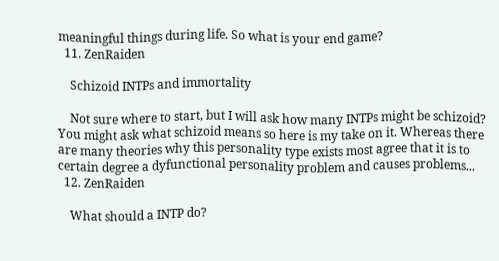meaningful things during life. So what is your end game?
  11. ZenRaiden

    Schizoid INTPs and immortality

    Not sure where to start, but I will ask how many INTPs might be schizoid? You might ask what schizoid means so here is my take on it. Whereas there are many theories why this personality type exists most agree that it is to certain degree a dyfunctional personality problem and causes problems...
  12. ZenRaiden

    What should a INTP do?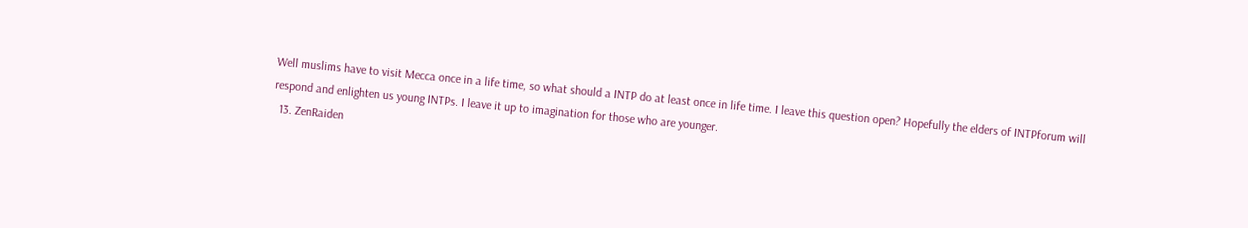Well muslims have to visit Mecca once in a life time, so what should a INTP do at least once in life time. I leave this question open? Hopefully the elders of INTPforum will respond and enlighten us young INTPs. I leave it up to imagination for those who are younger.
  13. ZenRaiden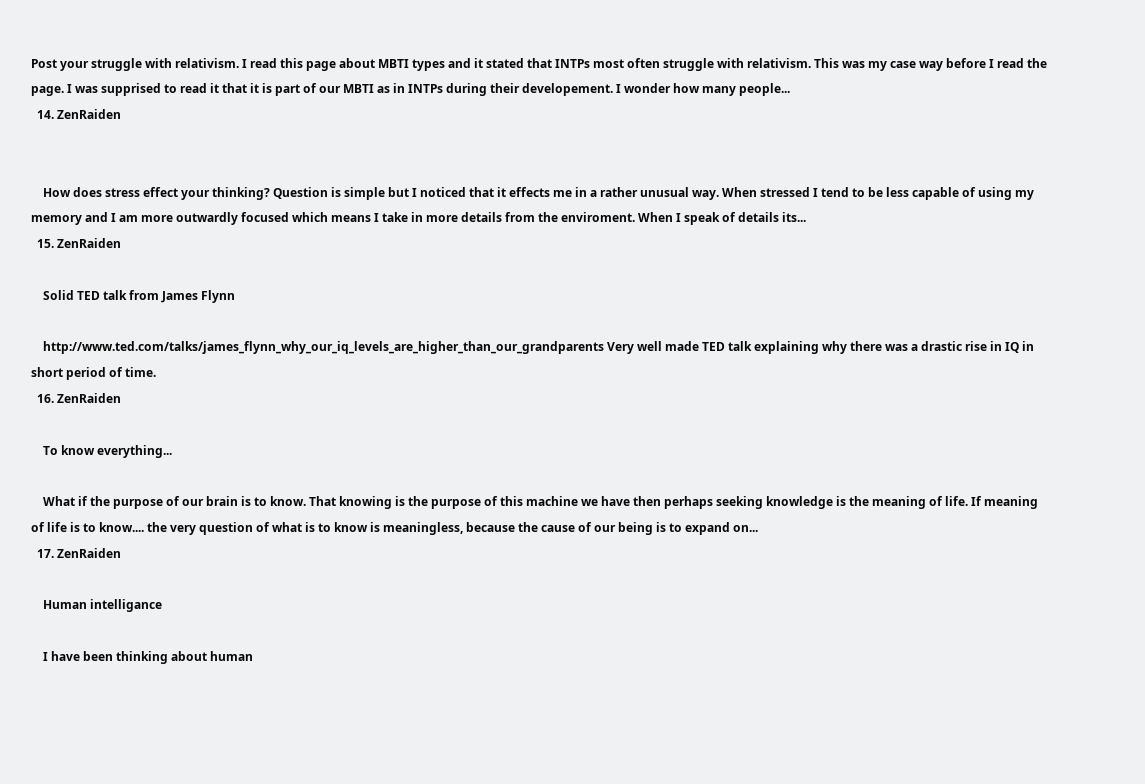Post your struggle with relativism. I read this page about MBTI types and it stated that INTPs most often struggle with relativism. This was my case way before I read the page. I was supprised to read it that it is part of our MBTI as in INTPs during their developement. I wonder how many people...
  14. ZenRaiden


    How does stress effect your thinking? Question is simple but I noticed that it effects me in a rather unusual way. When stressed I tend to be less capable of using my memory and I am more outwardly focused which means I take in more details from the enviroment. When I speak of details its...
  15. ZenRaiden

    Solid TED talk from James Flynn

    http://www.ted.com/talks/james_flynn_why_our_iq_levels_are_higher_than_our_grandparents Very well made TED talk explaining why there was a drastic rise in IQ in short period of time.
  16. ZenRaiden

    To know everything...

    What if the purpose of our brain is to know. That knowing is the purpose of this machine we have then perhaps seeking knowledge is the meaning of life. If meaning of life is to know.... the very question of what is to know is meaningless, because the cause of our being is to expand on...
  17. ZenRaiden

    Human intelligance

    I have been thinking about human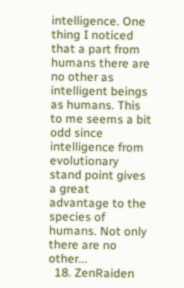intelligence. One thing I noticed that a part from humans there are no other as intelligent beings as humans. This to me seems a bit odd since intelligence from evolutionary stand point gives a great advantage to the species of humans. Not only there are no other...
  18. ZenRaiden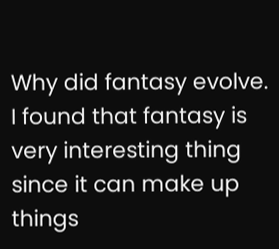Why did fantasy evolve. I found that fantasy is very interesting thing since it can make up things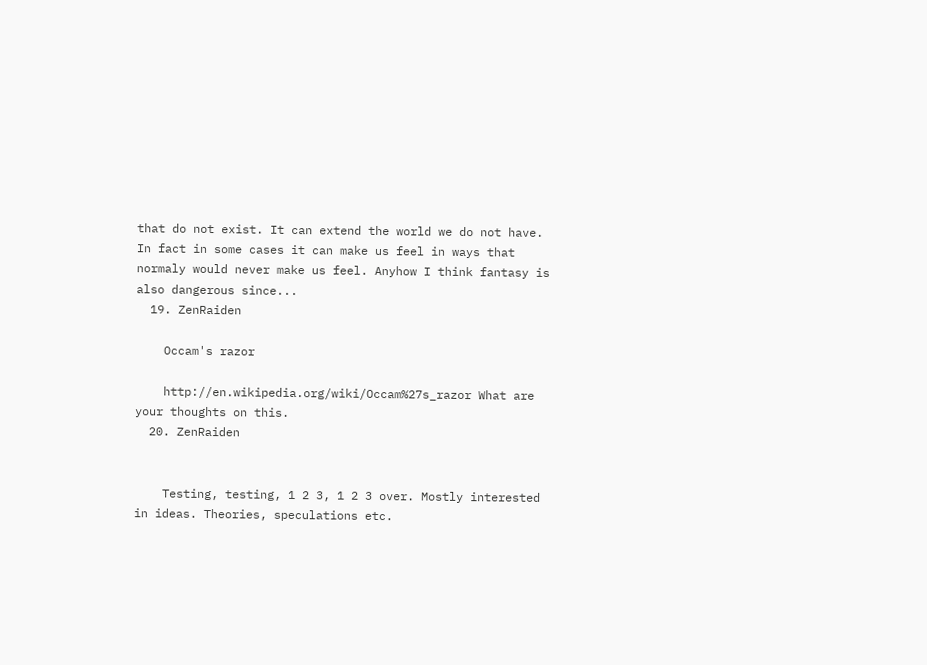that do not exist. It can extend the world we do not have. In fact in some cases it can make us feel in ways that normaly would never make us feel. Anyhow I think fantasy is also dangerous since...
  19. ZenRaiden

    Occam's razor

    http://en.wikipedia.org/wiki/Occam%27s_razor What are your thoughts on this.
  20. ZenRaiden


    Testing, testing, 1 2 3, 1 2 3 over. Mostly interested in ideas. Theories, speculations etc.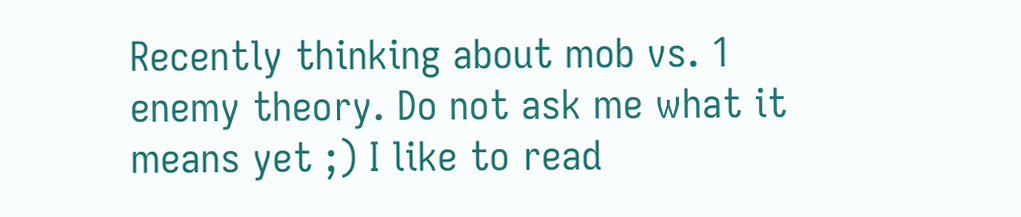Recently thinking about mob vs. 1 enemy theory. Do not ask me what it means yet ;) I like to read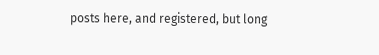posts here, and registered, but long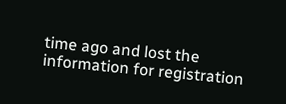time ago and lost the information for registration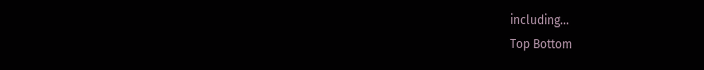including...
Top Bottom